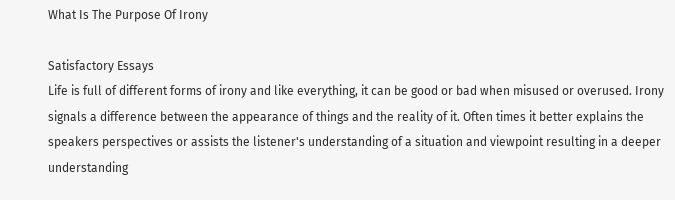What Is The Purpose Of Irony

Satisfactory Essays
Life is full of different forms of irony and like everything, it can be good or bad when misused or overused. Irony signals a difference between the appearance of things and the reality of it. Often times it better explains the speakers perspectives or assists the listener's understanding of a situation and viewpoint resulting in a deeper understanding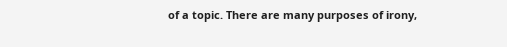of a topic. There are many purposes of irony,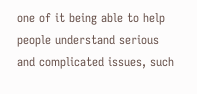one of it being able to help people understand serious and complicated issues, such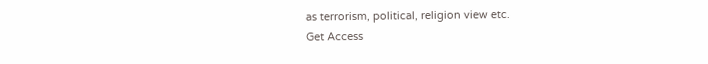as terrorism, political, religion view etc.
Get Access